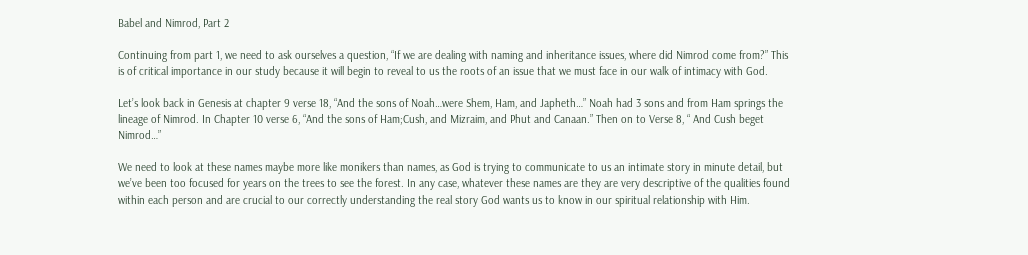Babel and Nimrod, Part 2

Continuing from part 1, we need to ask ourselves a question, “If we are dealing with naming and inheritance issues, where did Nimrod come from?” This is of critical importance in our study because it will begin to reveal to us the roots of an issue that we must face in our walk of intimacy with God.

Let’s look back in Genesis at chapter 9 verse 18, “And the sons of Noah…were Shem, Ham, and Japheth…” Noah had 3 sons and from Ham springs the lineage of Nimrod. In Chapter 10 verse 6, “And the sons of Ham;Cush, and Mizraim, and Phut and Canaan.” Then on to Verse 8, “ And Cush beget Nimrod…”

We need to look at these names maybe more like monikers than names, as God is trying to communicate to us an intimate story in minute detail, but we’ve been too focused for years on the trees to see the forest. In any case, whatever these names are they are very descriptive of the qualities found within each person and are crucial to our correctly understanding the real story God wants us to know in our spiritual relationship with Him.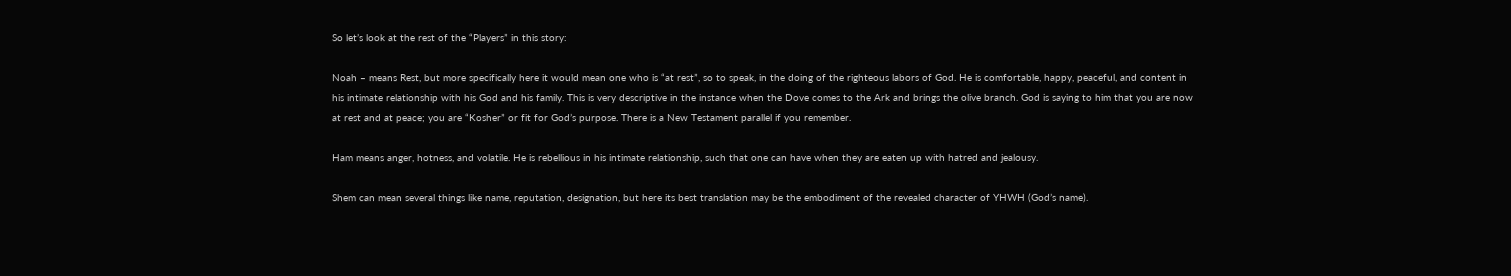So let’s look at the rest of the “Players” in this story:

Noah – means Rest, but more specifically here it would mean one who is “at rest”, so to speak, in the doing of the righteous labors of God. He is comfortable, happy, peaceful, and content in his intimate relationship with his God and his family. This is very descriptive in the instance when the Dove comes to the Ark and brings the olive branch. God is saying to him that you are now at rest and at peace; you are “Kosher” or fit for God’s purpose. There is a New Testament parallel if you remember.

Ham means anger, hotness, and volatile. He is rebellious in his intimate relationship, such that one can have when they are eaten up with hatred and jealousy.

Shem can mean several things like name, reputation, designation, but here its best translation may be the embodiment of the revealed character of YHWH (God’s name).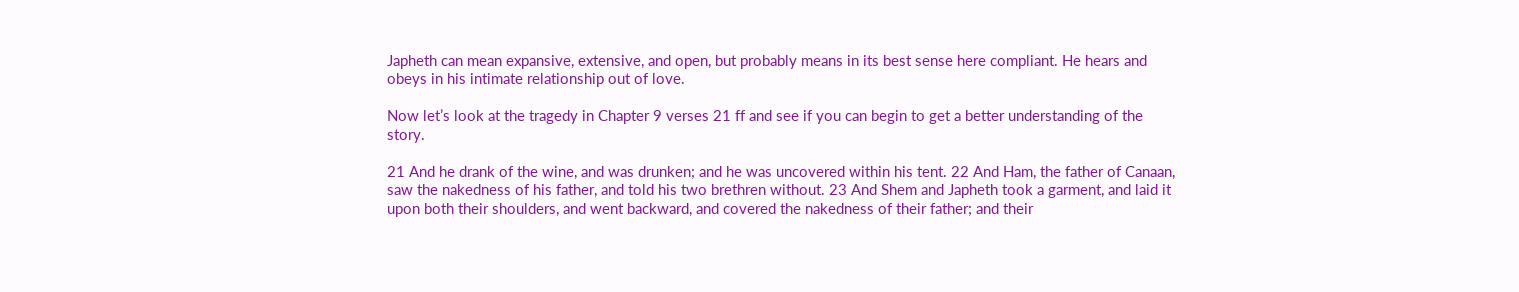Japheth can mean expansive, extensive, and open, but probably means in its best sense here compliant. He hears and obeys in his intimate relationship out of love.

Now let’s look at the tragedy in Chapter 9 verses 21 ff and see if you can begin to get a better understanding of the story.

21 And he drank of the wine, and was drunken; and he was uncovered within his tent. 22 And Ham, the father of Canaan, saw the nakedness of his father, and told his two brethren without. 23 And Shem and Japheth took a garment, and laid it upon both their shoulders, and went backward, and covered the nakedness of their father; and their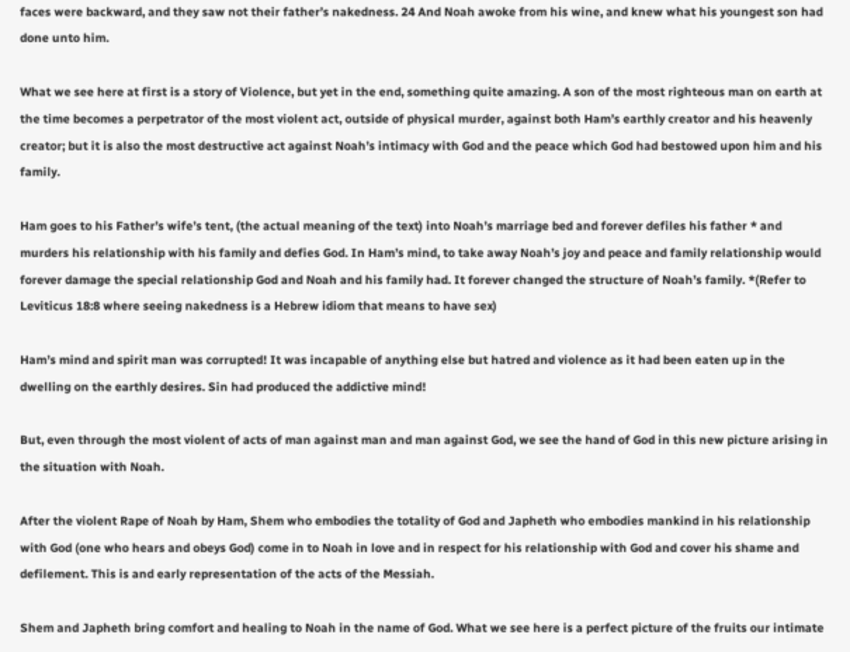faces were backward, and they saw not their father’s nakedness. 24 And Noah awoke from his wine, and knew what his youngest son had done unto him.

What we see here at first is a story of Violence, but yet in the end, something quite amazing. A son of the most righteous man on earth at the time becomes a perpetrator of the most violent act, outside of physical murder, against both Ham’s earthly creator and his heavenly creator; but it is also the most destructive act against Noah’s intimacy with God and the peace which God had bestowed upon him and his family.

Ham goes to his Father’s wife’s tent, (the actual meaning of the text) into Noah’s marriage bed and forever defiles his father * and murders his relationship with his family and defies God. In Ham’s mind, to take away Noah’s joy and peace and family relationship would forever damage the special relationship God and Noah and his family had. It forever changed the structure of Noah’s family. *(Refer to Leviticus 18:8 where seeing nakedness is a Hebrew idiom that means to have sex)

Ham’s mind and spirit man was corrupted! It was incapable of anything else but hatred and violence as it had been eaten up in the dwelling on the earthly desires. Sin had produced the addictive mind!

But, even through the most violent of acts of man against man and man against God, we see the hand of God in this new picture arising in the situation with Noah.

After the violent Rape of Noah by Ham, Shem who embodies the totality of God and Japheth who embodies mankind in his relationship with God (one who hears and obeys God) come in to Noah in love and in respect for his relationship with God and cover his shame and defilement. This is and early representation of the acts of the Messiah.

Shem and Japheth bring comfort and healing to Noah in the name of God. What we see here is a perfect picture of the fruits our intimate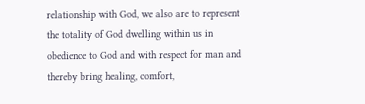relationship with God, we also are to represent the totality of God dwelling within us in obedience to God and with respect for man and thereby bring healing, comfort,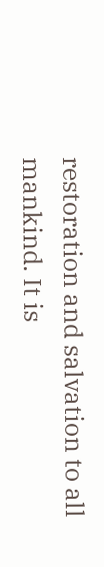restoration and salvation to all mankind. It is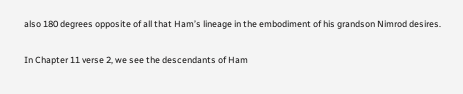also 180 degrees opposite of all that Ham’s lineage in the embodiment of his grandson Nimrod desires.

In Chapter 11 verse 2, we see the descendants of Ham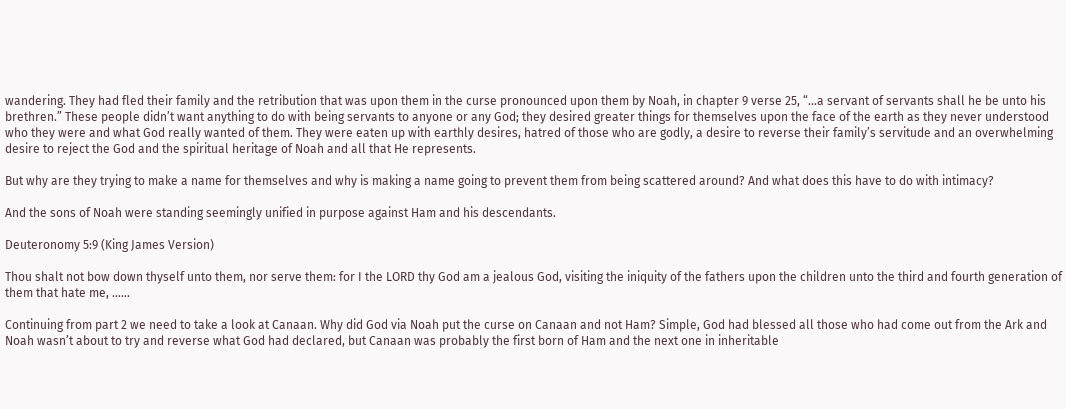wandering. They had fled their family and the retribution that was upon them in the curse pronounced upon them by Noah, in chapter 9 verse 25, “…a servant of servants shall he be unto his brethren.” These people didn’t want anything to do with being servants to anyone or any God; they desired greater things for themselves upon the face of the earth as they never understood who they were and what God really wanted of them. They were eaten up with earthly desires, hatred of those who are godly, a desire to reverse their family’s servitude and an overwhelming desire to reject the God and the spiritual heritage of Noah and all that He represents.

But why are they trying to make a name for themselves and why is making a name going to prevent them from being scattered around? And what does this have to do with intimacy?

And the sons of Noah were standing seemingly unified in purpose against Ham and his descendants.

Deuteronomy 5:9 (King James Version)

Thou shalt not bow down thyself unto them, nor serve them: for I the LORD thy God am a jealous God, visiting the iniquity of the fathers upon the children unto the third and fourth generation of them that hate me, ……

Continuing from part 2 we need to take a look at Canaan. Why did God via Noah put the curse on Canaan and not Ham? Simple, God had blessed all those who had come out from the Ark and Noah wasn’t about to try and reverse what God had declared, but Canaan was probably the first born of Ham and the next one in inheritable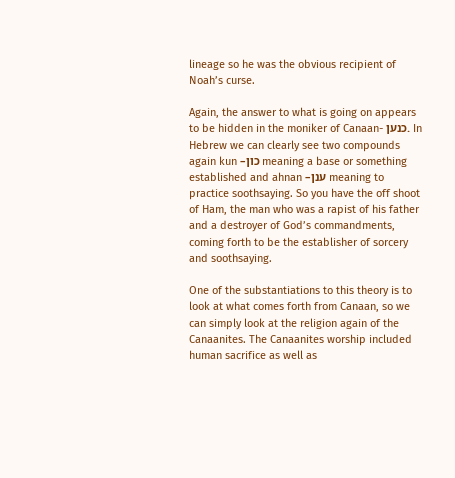lineage so he was the obvious recipient of Noah’s curse.

Again, the answer to what is going on appears to be hidden in the moniker of Canaan- כנען. In Hebrew we can clearly see two compounds again kun –כון meaning a base or something established and ahnan –ענן meaning to practice soothsaying. So you have the off shoot of Ham, the man who was a rapist of his father and a destroyer of God’s commandments, coming forth to be the establisher of sorcery and soothsaying.

One of the substantiations to this theory is to look at what comes forth from Canaan, so we can simply look at the religion again of the Canaanites. The Canaanites worship included human sacrifice as well as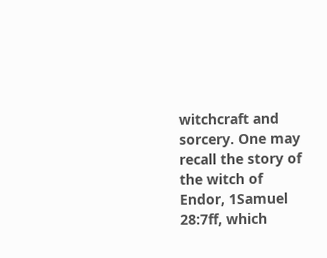witchcraft and sorcery. One may recall the story of the witch of Endor, 1Samuel 28:7ff, which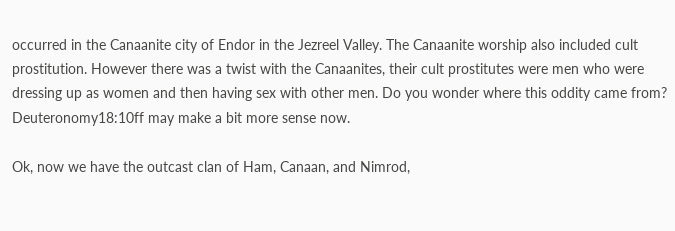occurred in the Canaanite city of Endor in the Jezreel Valley. The Canaanite worship also included cult prostitution. However there was a twist with the Canaanites, their cult prostitutes were men who were dressing up as women and then having sex with other men. Do you wonder where this oddity came from? Deuteronomy18:10ff may make a bit more sense now.

Ok, now we have the outcast clan of Ham, Canaan, and Nimrod,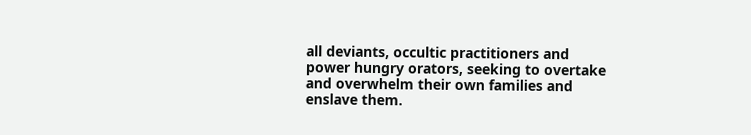all deviants, occultic practitioners and power hungry orators, seeking to overtake and overwhelm their own families and enslave them.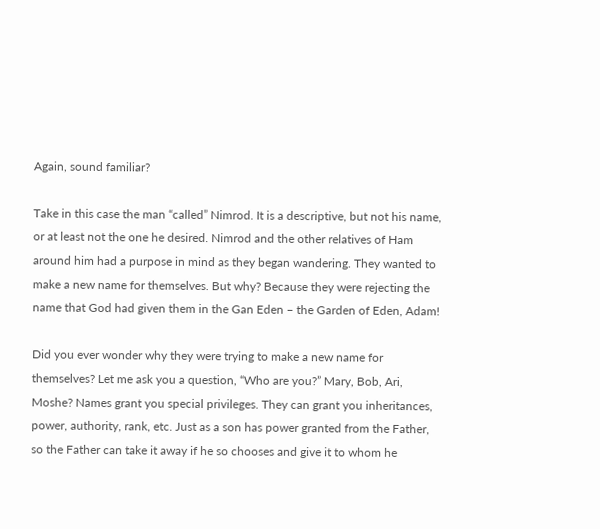Again, sound familiar?

Take in this case the man “called” Nimrod. It is a descriptive, but not his name, or at least not the one he desired. Nimrod and the other relatives of Ham around him had a purpose in mind as they began wandering. They wanted to make a new name for themselves. But why? Because they were rejecting the name that God had given them in the Gan Eden – the Garden of Eden, Adam!

Did you ever wonder why they were trying to make a new name for themselves? Let me ask you a question, “Who are you?” Mary, Bob, Ari, Moshe? Names grant you special privileges. They can grant you inheritances, power, authority, rank, etc. Just as a son has power granted from the Father, so the Father can take it away if he so chooses and give it to whom he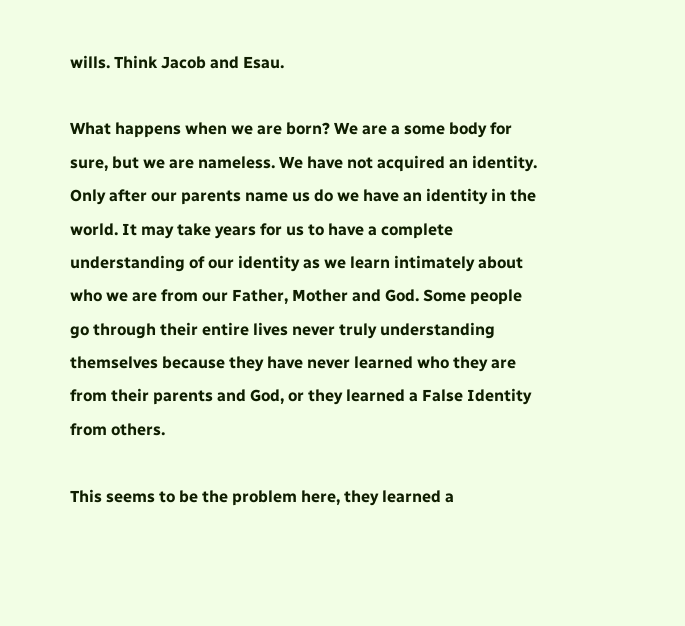wills. Think Jacob and Esau.

What happens when we are born? We are a some body for sure, but we are nameless. We have not acquired an identity. Only after our parents name us do we have an identity in the world. It may take years for us to have a complete understanding of our identity as we learn intimately about who we are from our Father, Mother and God. Some people go through their entire lives never truly understanding themselves because they have never learned who they are from their parents and God, or they learned a False Identity from others.

This seems to be the problem here, they learned a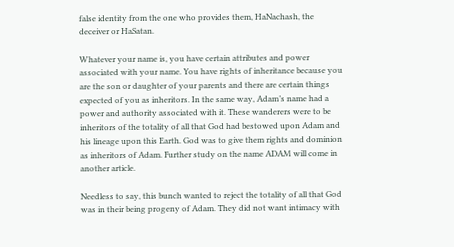false identity from the one who provides them, HaNachash, the deceiver or HaSatan.

Whatever your name is, you have certain attributes and power associated with your name. You have rights of inheritance because you are the son or daughter of your parents and there are certain things expected of you as inheritors. In the same way, Adam’s name had a power and authority associated with it. These wanderers were to be inheritors of the totality of all that God had bestowed upon Adam and his lineage upon this Earth. God was to give them rights and dominion as inheritors of Adam. Further study on the name ADAM will come in another article.

Needless to say, this bunch wanted to reject the totality of all that God was in their being progeny of Adam. They did not want intimacy with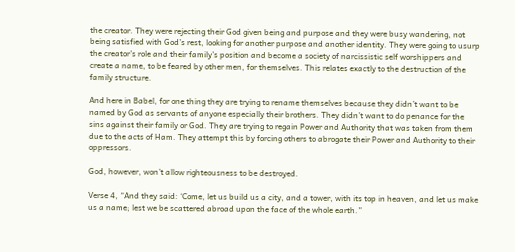the creator. They were rejecting their God given being and purpose and they were busy wandering, not being satisfied with God’s rest, looking for another purpose and another identity. They were going to usurp the creator’s role and their family’s position and become a society of narcissistic self worshippers and create a name, to be feared by other men, for themselves. This relates exactly to the destruction of the family structure.

And here in Babel, for one thing they are trying to rename themselves because they didn’t want to be named by God as servants of anyone especially their brothers. They didn’t want to do penance for the sins against their family or God. They are trying to regain Power and Authority that was taken from them due to the acts of Ham. They attempt this by forcing others to abrogate their Power and Authority to their oppressors.

God, however, won’t allow righteousness to be destroyed.

Verse 4, “And they said: ‘Come, let us build us a city, and a tower, with its top in heaven, and let us make us a name; lest we be scattered abroad upon the face of the whole earth.”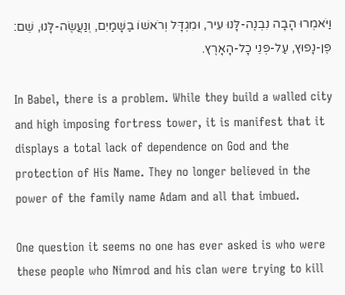וַיֹּאמְרוּ הָבָה נִבְנֶה-לָּנוּ עִיר, וּמִגְדָּל וְרֹאשׁוֹ בַשָּׁמַיִם, וְנַעֲשֶׂה-לָּנוּ, שֵׁם: פֶּן-נָפוּץ, עַל-פְּנֵי כָל-הָאָרֶץ.

In Babel, there is a problem. While they build a walled city and high imposing fortress tower, it is manifest that it displays a total lack of dependence on God and the protection of His Name. They no longer believed in the power of the family name Adam and all that imbued.

One question it seems no one has ever asked is who were these people who Nimrod and his clan were trying to kill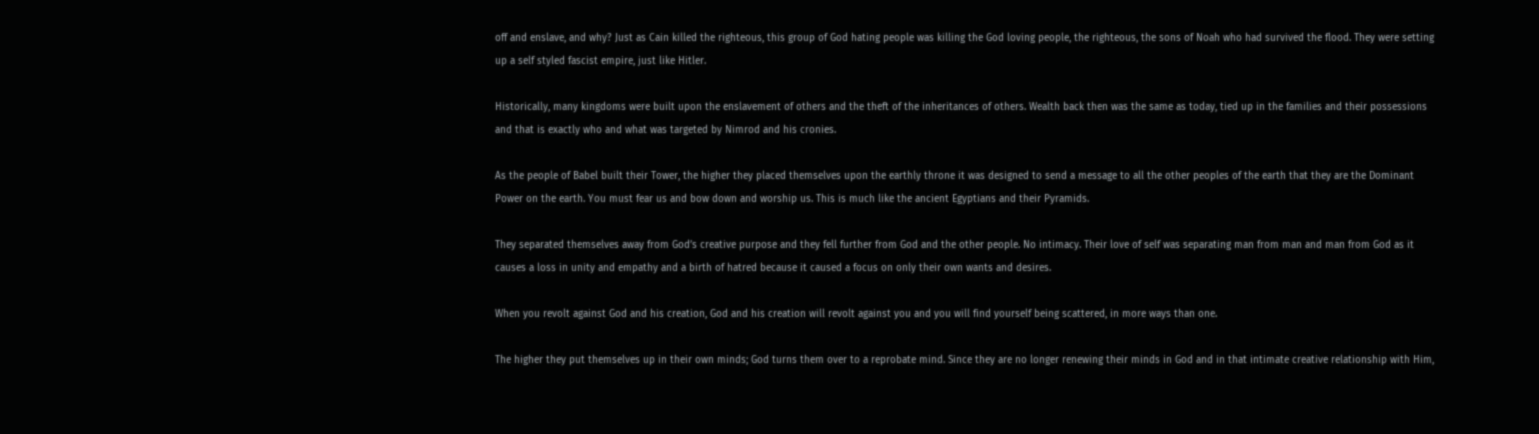off and enslave, and why? Just as Cain killed the righteous, this group of God hating people was killing the God loving people, the righteous, the sons of Noah who had survived the flood. They were setting up a self styled fascist empire, just like Hitler.

Historically, many kingdoms were built upon the enslavement of others and the theft of the inheritances of others. Wealth back then was the same as today, tied up in the families and their possessions and that is exactly who and what was targeted by Nimrod and his cronies.

As the people of Babel built their Tower, the higher they placed themselves upon the earthly throne it was designed to send a message to all the other peoples of the earth that they are the Dominant Power on the earth. You must fear us and bow down and worship us. This is much like the ancient Egyptians and their Pyramids.

They separated themselves away from God’s creative purpose and they fell further from God and the other people. No intimacy. Their love of self was separating man from man and man from God as it causes a loss in unity and empathy and a birth of hatred because it caused a focus on only their own wants and desires.

When you revolt against God and his creation, God and his creation will revolt against you and you will find yourself being scattered, in more ways than one.

The higher they put themselves up in their own minds; God turns them over to a reprobate mind. Since they are no longer renewing their minds in God and in that intimate creative relationship with Him,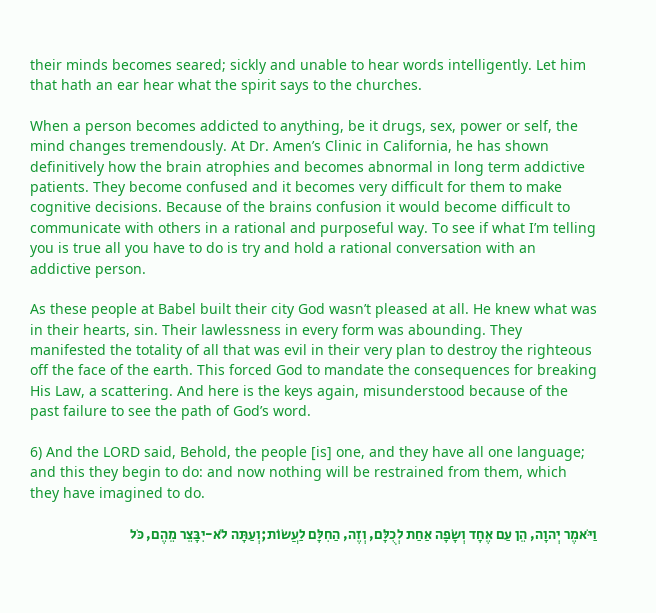their minds becomes seared; sickly and unable to hear words intelligently. Let him that hath an ear hear what the spirit says to the churches.

When a person becomes addicted to anything, be it drugs, sex, power or self, the mind changes tremendously. At Dr. Amen’s Clinic in California, he has shown definitively how the brain atrophies and becomes abnormal in long term addictive patients. They become confused and it becomes very difficult for them to make cognitive decisions. Because of the brains confusion it would become difficult to communicate with others in a rational and purposeful way. To see if what I’m telling you is true all you have to do is try and hold a rational conversation with an addictive person.

As these people at Babel built their city God wasn’t pleased at all. He knew what was in their hearts, sin. Their lawlessness in every form was abounding. They manifested the totality of all that was evil in their very plan to destroy the righteous off the face of the earth. This forced God to mandate the consequences for breaking His Law, a scattering. And here is the keys again, misunderstood because of the past failure to see the path of God’s word.

6) And the LORD said, Behold, the people [is] one, and they have all one language; and this they begin to do: and now nothing will be restrained from them, which they have imagined to do.

וַיֹּאמֶר יְהוָה, הֵן עַם אֶחָד וְשָׂפָה אַחַת לְכֻלָּם, וְזֶה, הַחִלָּם לַעֲשׂוֹת;וְעַתָּה לֹא-יִבָּצֵר מֵהֶם, כֹּל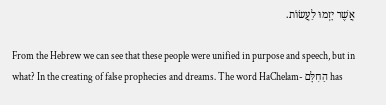אֲשֶׁר יָזְמוּ לַעֲשׂוֹת.

From the Hebrew we can see that these people were unified in purpose and speech, but in what? In the creating of false prophecies and dreams. The word HaChelam- הַחִלָּם has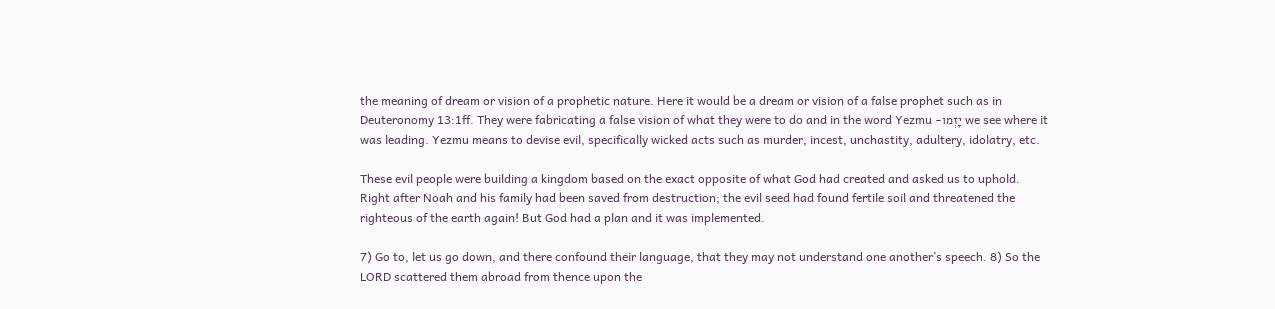the meaning of dream or vision of a prophetic nature. Here it would be a dream or vision of a false prophet such as in Deuteronomy 13:1ff. They were fabricating a false vision of what they were to do and in the word Yezmu -יָזְמו we see where it was leading. Yezmu means to devise evil, specifically wicked acts such as murder, incest, unchastity, adultery, idolatry, etc.

These evil people were building a kingdom based on the exact opposite of what God had created and asked us to uphold. Right after Noah and his family had been saved from destruction; the evil seed had found fertile soil and threatened the righteous of the earth again! But God had a plan and it was implemented.

7) Go to, let us go down, and there confound their language, that they may not understand one another’s speech. 8) So the LORD scattered them abroad from thence upon the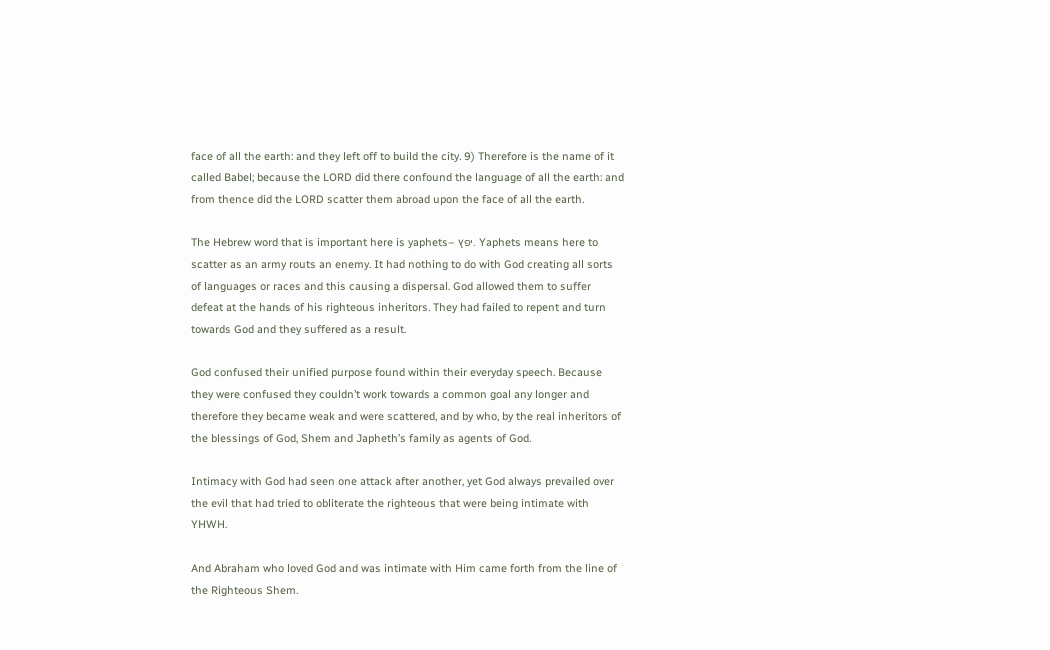face of all the earth: and they left off to build the city. 9) Therefore is the name of it called Babel; because the LORD did there confound the language of all the earth: and from thence did the LORD scatter them abroad upon the face of all the earth.

The Hebrew word that is important here is yaphets– יפץ. Yaphets means here to scatter as an army routs an enemy. It had nothing to do with God creating all sorts of languages or races and this causing a dispersal. God allowed them to suffer defeat at the hands of his righteous inheritors. They had failed to repent and turn towards God and they suffered as a result.

God confused their unified purpose found within their everyday speech. Because they were confused they couldn’t work towards a common goal any longer and therefore they became weak and were scattered, and by who, by the real inheritors of the blessings of God, Shem and Japheth’s family as agents of God.

Intimacy with God had seen one attack after another, yet God always prevailed over the evil that had tried to obliterate the righteous that were being intimate with YHWH.

And Abraham who loved God and was intimate with Him came forth from the line of the Righteous Shem.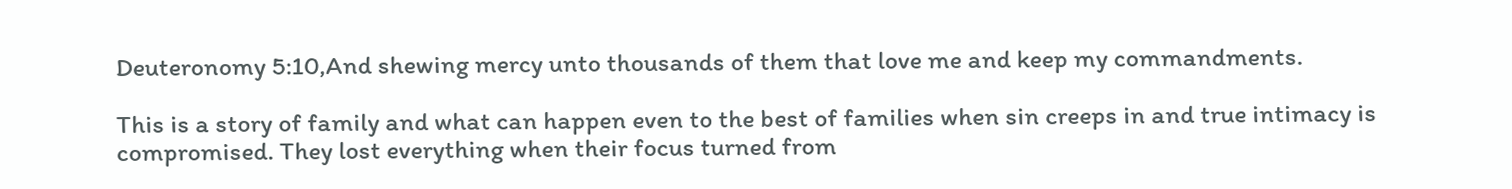Deuteronomy 5:10,And shewing mercy unto thousands of them that love me and keep my commandments.

This is a story of family and what can happen even to the best of families when sin creeps in and true intimacy is compromised. They lost everything when their focus turned from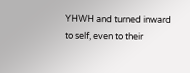YHWH and turned inward to self, even to their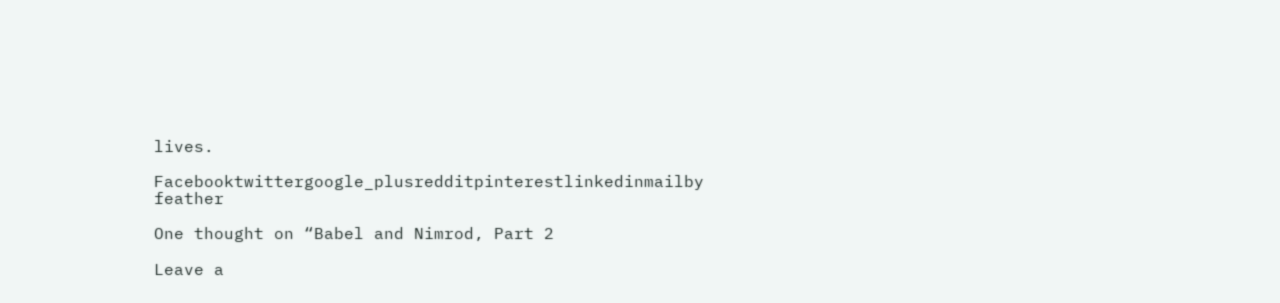lives.

Facebooktwittergoogle_plusredditpinterestlinkedinmailby feather

One thought on “Babel and Nimrod, Part 2

Leave a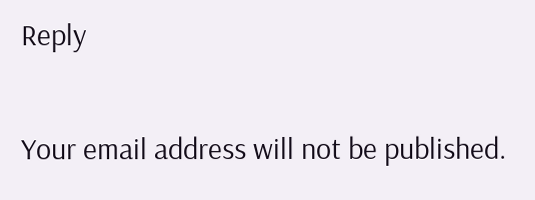Reply

Your email address will not be published.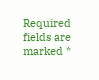Required fields are marked *